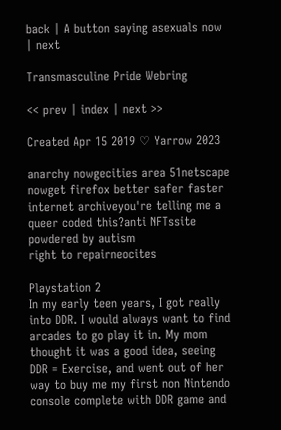back | A button saying asexuals now | next

Transmasculine Pride Webring

<< prev | index | next >>

Created Apr 15 2019 ♡ Yarrow 2023

anarchy nowgecities area 51netscape nowget firefox better safer faster
internet archiveyou're telling me a queer coded this?anti NFTssite powdered by autism
right to repairneocites

Playstation 2
In my early teen years, I got really into DDR. I would always want to find arcades to go play it in. My mom thought it was a good idea, seeing DDR = Exercise, and went out of her way to buy me my first non Nintendo console complete with DDR game and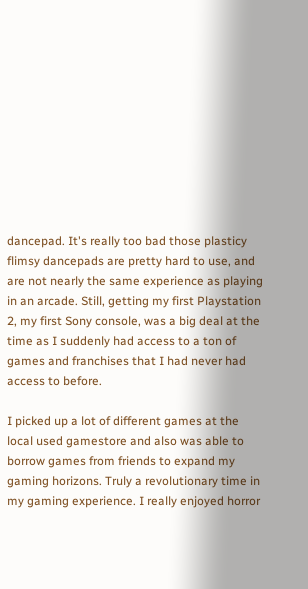dancepad. It's really too bad those plasticy flimsy dancepads are pretty hard to use, and are not nearly the same experience as playing in an arcade. Still, getting my first Playstation 2, my first Sony console, was a big deal at the time as I suddenly had access to a ton of games and franchises that I had never had access to before.

I picked up a lot of different games at the local used gamestore and also was able to borrow games from friends to expand my gaming horizons. Truly a revolutionary time in my gaming experience. I really enjoyed horror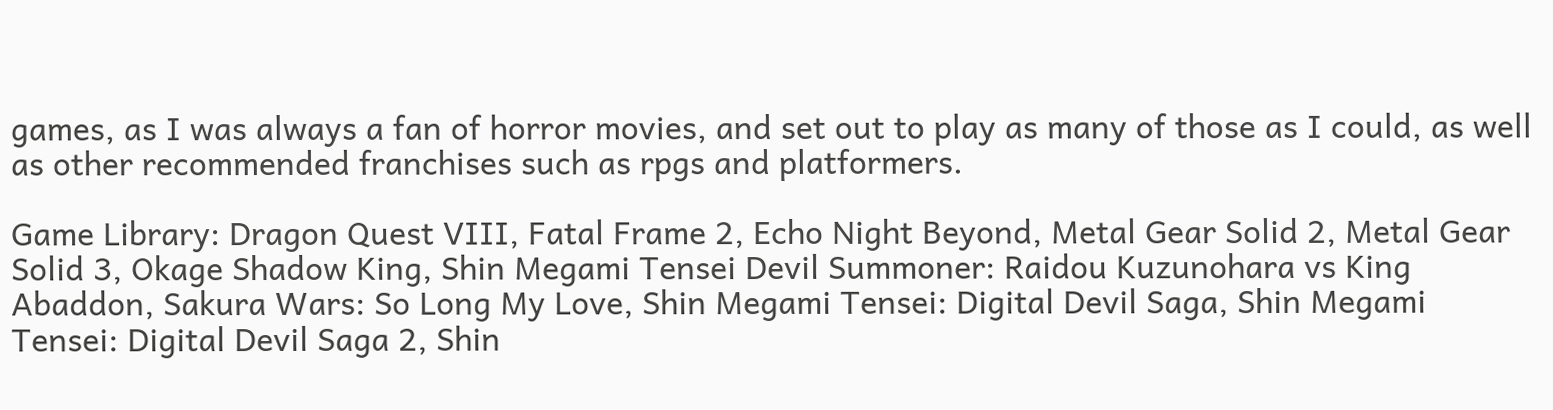games, as I was always a fan of horror movies, and set out to play as many of those as I could, as well as other recommended franchises such as rpgs and platformers.

Game Library: Dragon Quest VIII, Fatal Frame 2, Echo Night Beyond, Metal Gear Solid 2, Metal Gear Solid 3, Okage Shadow King, Shin Megami Tensei Devil Summoner: Raidou Kuzunohara vs King Abaddon, Sakura Wars: So Long My Love, Shin Megami Tensei: Digital Devil Saga, Shin Megami Tensei: Digital Devil Saga 2, Shin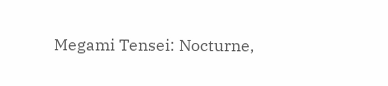Megami Tensei: Nocturne,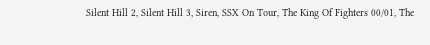Silent Hill 2, Silent Hill 3, Siren, SSX On Tour, The King Of Fighters 00/01, The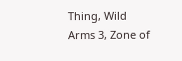Thing, Wild Arms 3, Zone of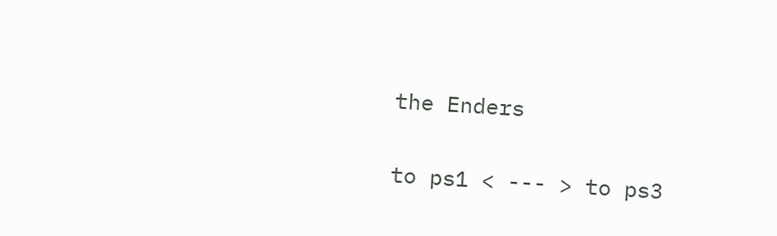the Enders

to ps1 < --- > to ps3